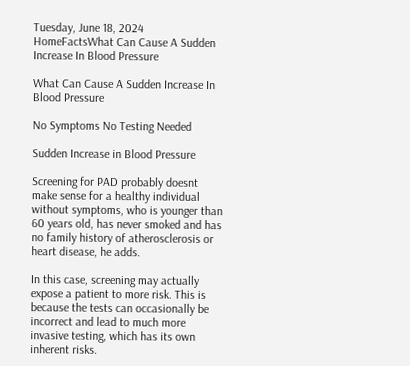Tuesday, June 18, 2024
HomeFactsWhat Can Cause A Sudden Increase In Blood Pressure

What Can Cause A Sudden Increase In Blood Pressure

No Symptoms No Testing Needed

Sudden Increase in Blood Pressure

Screening for PAD probably doesnt make sense for a healthy individual without symptoms, who is younger than 60 years old, has never smoked and has no family history of atherosclerosis or heart disease, he adds.

In this case, screening may actually expose a patient to more risk. This is because the tests can occasionally be incorrect and lead to much more invasive testing, which has its own inherent risks.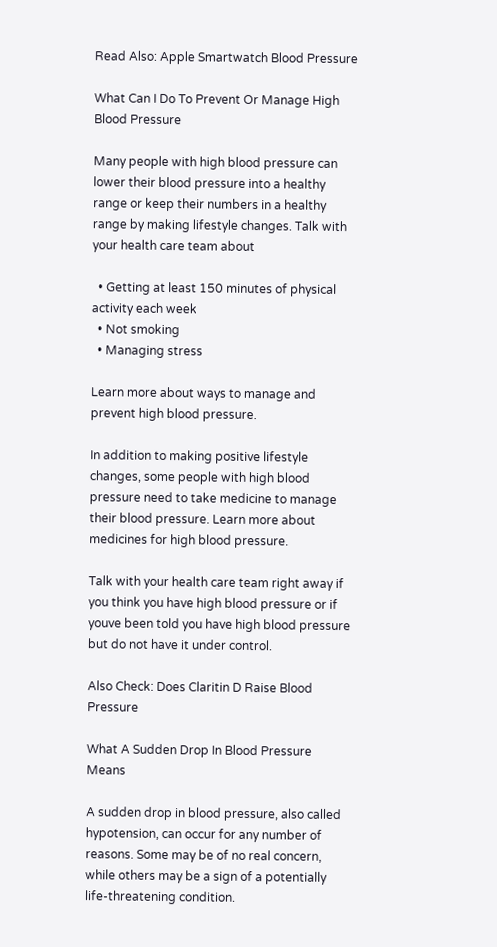Read Also: Apple Smartwatch Blood Pressure

What Can I Do To Prevent Or Manage High Blood Pressure

Many people with high blood pressure can lower their blood pressure into a healthy range or keep their numbers in a healthy range by making lifestyle changes. Talk with your health care team about

  • Getting at least 150 minutes of physical activity each week
  • Not smoking
  • Managing stress

Learn more about ways to manage and prevent high blood pressure.

In addition to making positive lifestyle changes, some people with high blood pressure need to take medicine to manage their blood pressure. Learn more about medicines for high blood pressure.

Talk with your health care team right away if you think you have high blood pressure or if youve been told you have high blood pressure but do not have it under control.

Also Check: Does Claritin D Raise Blood Pressure

What A Sudden Drop In Blood Pressure Means

A sudden drop in blood pressure, also called hypotension, can occur for any number of reasons. Some may be of no real concern, while others may be a sign of a potentially life-threatening condition.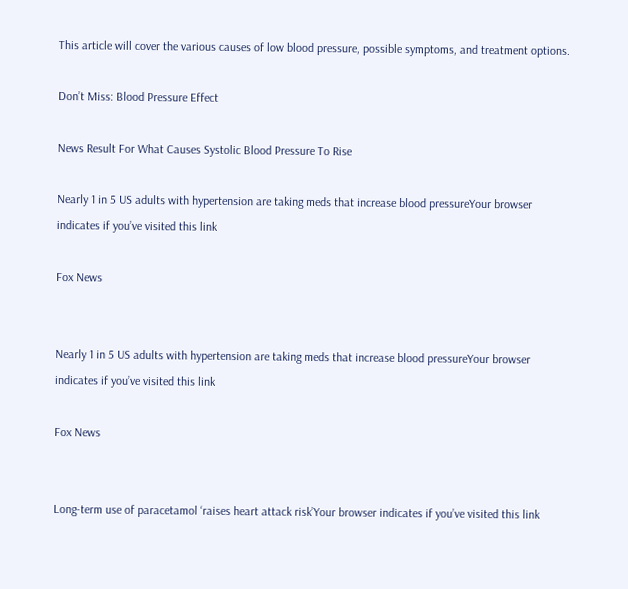This article will cover the various causes of low blood pressure, possible symptoms, and treatment options.

Don’t Miss: Blood Pressure Effect

News Result For What Causes Systolic Blood Pressure To Rise

Nearly 1 in 5 US adults with hypertension are taking meds that increase blood pressureYour browser indicates if you’ve visited this link

Fox News


Nearly 1 in 5 US adults with hypertension are taking meds that increase blood pressureYour browser indicates if you’ve visited this link

Fox News


Long-term use of paracetamol ‘raises heart attack risk’Your browser indicates if you’ve visited this link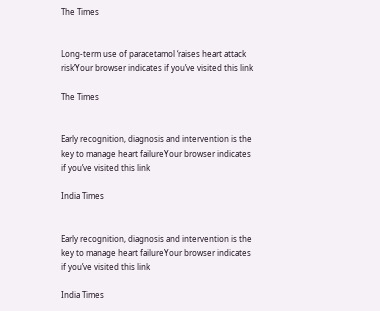The Times


Long-term use of paracetamol ‘raises heart attack risk’Your browser indicates if you’ve visited this link

The Times


Early recognition, diagnosis and intervention is the key to manage heart failureYour browser indicates if you’ve visited this link

India Times


Early recognition, diagnosis and intervention is the key to manage heart failureYour browser indicates if you’ve visited this link

India Times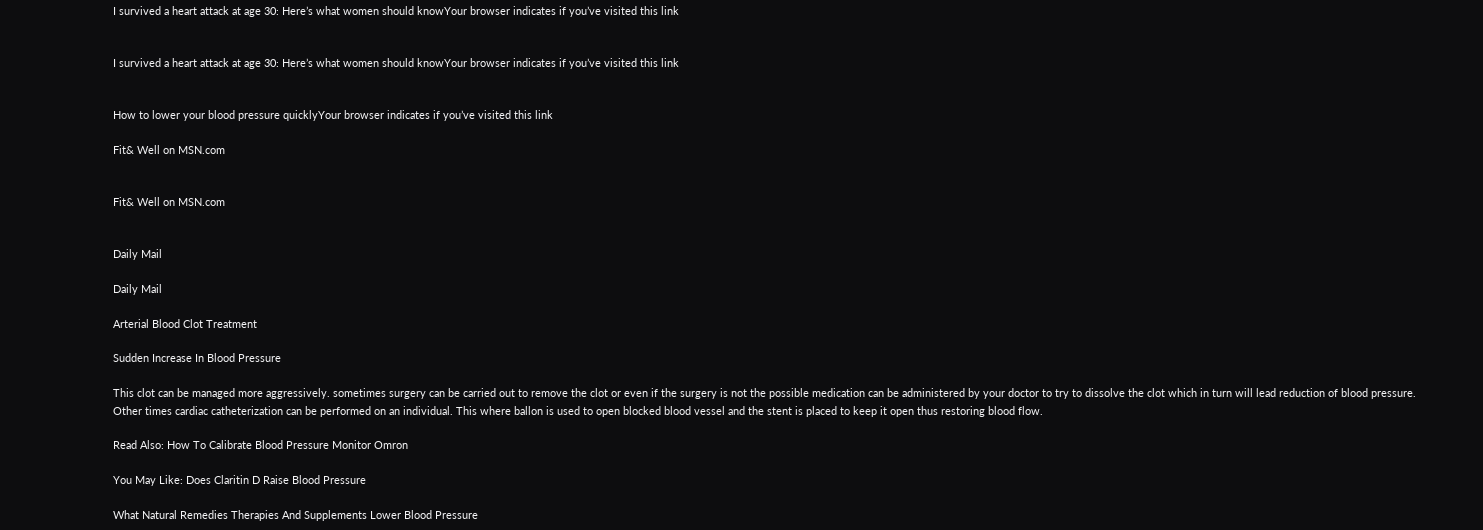I survived a heart attack at age 30: Here’s what women should knowYour browser indicates if you’ve visited this link


I survived a heart attack at age 30: Here’s what women should knowYour browser indicates if you’ve visited this link


How to lower your blood pressure quicklyYour browser indicates if you’ve visited this link

Fit& Well on MSN.com


Fit& Well on MSN.com


Daily Mail

Daily Mail

Arterial Blood Clot Treatment

Sudden Increase In Blood Pressure

This clot can be managed more aggressively. sometimes surgery can be carried out to remove the clot or even if the surgery is not the possible medication can be administered by your doctor to try to dissolve the clot which in turn will lead reduction of blood pressure. Other times cardiac catheterization can be performed on an individual. This where ballon is used to open blocked blood vessel and the stent is placed to keep it open thus restoring blood flow.

Read Also: How To Calibrate Blood Pressure Monitor Omron

You May Like: Does Claritin D Raise Blood Pressure

What Natural Remedies Therapies And Supplements Lower Blood Pressure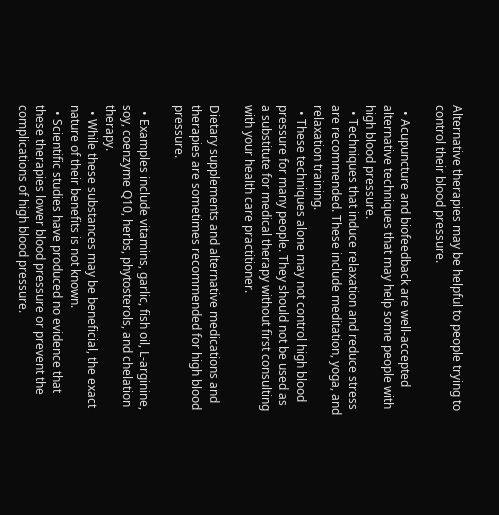Alternative therapies may be helpful to people trying to control their blood pressure.

  • Acupuncture and biofeedback are well-accepted alternative techniques that may help some people with high blood pressure.
  • Techniques that induce relaxation and reduce stress are recommended. These include meditation, yoga, and relaxation training.
  • These techniques alone may not control high blood pressure for many people. They should not be used as a substitute for medical therapy without first consulting with your health care practitioner.

Dietary supplements and alternative medications and therapies are sometimes recommended for high blood pressure.

  • Examples include vitamins, garlic, fish oil, L-arginine, soy, coenzyme Q10, herbs, phytosterols, and chelation therapy.
  • While these substances may be beneficial, the exact nature of their benefits is not known.
  • Scientific studies have produced no evidence that these therapies lower blood pressure or prevent the complications of high blood pressure.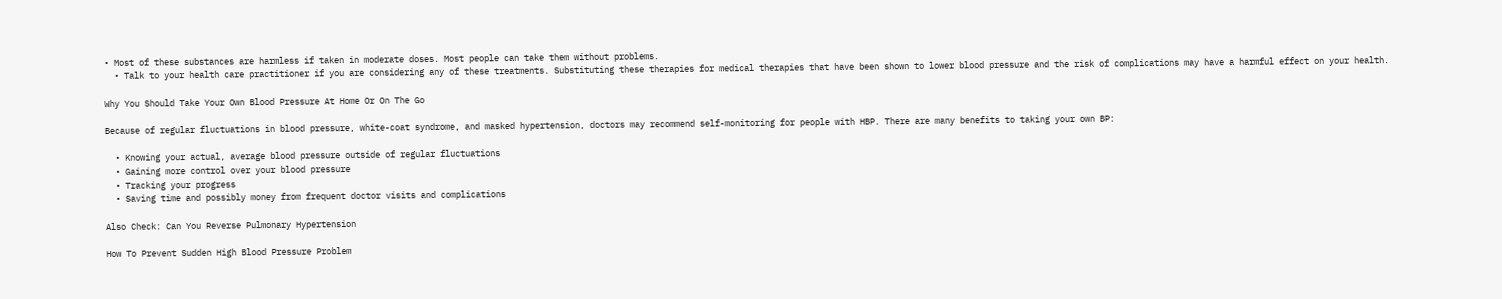• Most of these substances are harmless if taken in moderate doses. Most people can take them without problems.
  • Talk to your health care practitioner if you are considering any of these treatments. Substituting these therapies for medical therapies that have been shown to lower blood pressure and the risk of complications may have a harmful effect on your health.

Why You Should Take Your Own Blood Pressure At Home Or On The Go

Because of regular fluctuations in blood pressure, white-coat syndrome, and masked hypertension, doctors may recommend self-monitoring for people with HBP. There are many benefits to taking your own BP:

  • Knowing your actual, average blood pressure outside of regular fluctuations
  • Gaining more control over your blood pressure
  • Tracking your progress
  • Saving time and possibly money from frequent doctor visits and complications

Also Check: Can You Reverse Pulmonary Hypertension

How To Prevent Sudden High Blood Pressure Problem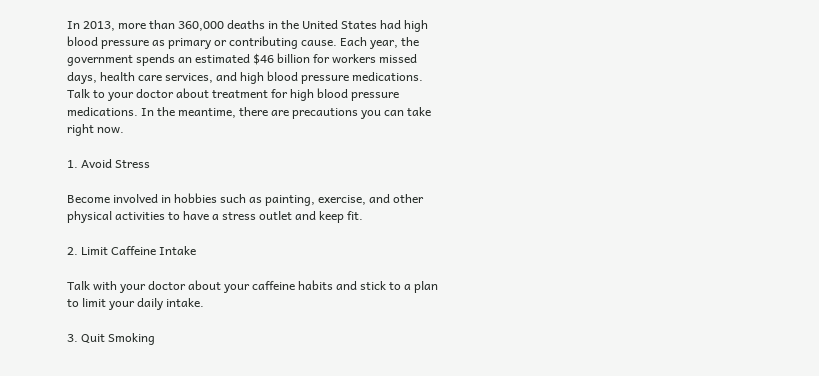In 2013, more than 360,000 deaths in the United States had high blood pressure as primary or contributing cause. Each year, the government spends an estimated $46 billion for workers missed days, health care services, and high blood pressure medications. Talk to your doctor about treatment for high blood pressure medications. In the meantime, there are precautions you can take right now.

1. Avoid Stress

Become involved in hobbies such as painting, exercise, and other physical activities to have a stress outlet and keep fit.

2. Limit Caffeine Intake

Talk with your doctor about your caffeine habits and stick to a plan to limit your daily intake.

3. Quit Smoking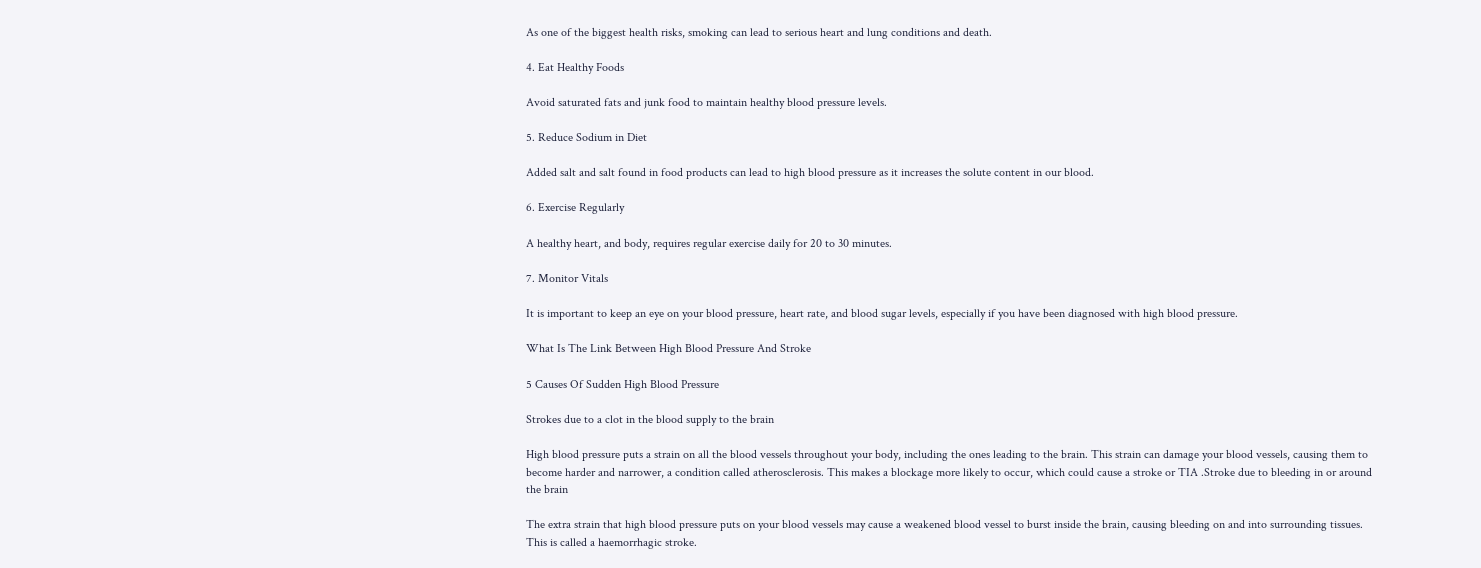As one of the biggest health risks, smoking can lead to serious heart and lung conditions and death.

4. Eat Healthy Foods

Avoid saturated fats and junk food to maintain healthy blood pressure levels.

5. Reduce Sodium in Diet

Added salt and salt found in food products can lead to high blood pressure as it increases the solute content in our blood.

6. Exercise Regularly

A healthy heart, and body, requires regular exercise daily for 20 to 30 minutes.

7. Monitor Vitals

It is important to keep an eye on your blood pressure, heart rate, and blood sugar levels, especially if you have been diagnosed with high blood pressure.

What Is The Link Between High Blood Pressure And Stroke

5 Causes Of Sudden High Blood Pressure

Strokes due to a clot in the blood supply to the brain

High blood pressure puts a strain on all the blood vessels throughout your body, including the ones leading to the brain. This strain can damage your blood vessels, causing them to become harder and narrower, a condition called atherosclerosis. This makes a blockage more likely to occur, which could cause a stroke or TIA .Stroke due to bleeding in or around the brain

The extra strain that high blood pressure puts on your blood vessels may cause a weakened blood vessel to burst inside the brain, causing bleeding on and into surrounding tissues. This is called a haemorrhagic stroke.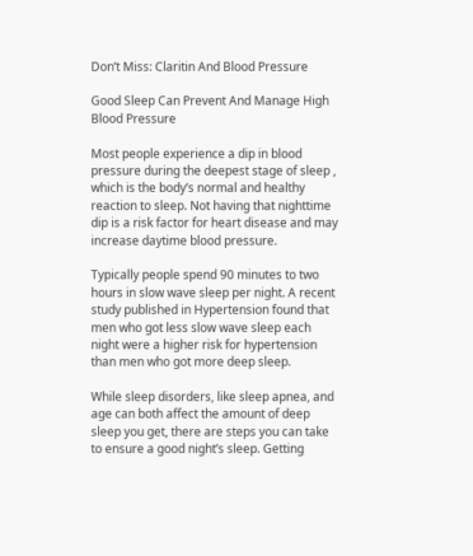Don’t Miss: Claritin And Blood Pressure

Good Sleep Can Prevent And Manage High Blood Pressure

Most people experience a dip in blood pressure during the deepest stage of sleep , which is the body’s normal and healthy reaction to sleep. Not having that nighttime dip is a risk factor for heart disease and may increase daytime blood pressure.

Typically people spend 90 minutes to two hours in slow wave sleep per night. A recent study published in Hypertension found that men who got less slow wave sleep each night were a higher risk for hypertension than men who got more deep sleep.

While sleep disorders, like sleep apnea, and age can both affect the amount of deep sleep you get, there are steps you can take to ensure a good night’s sleep. Getting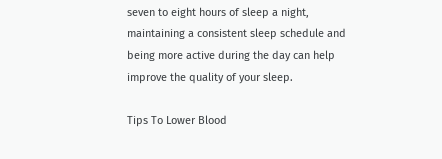seven to eight hours of sleep a night, maintaining a consistent sleep schedule and being more active during the day can help improve the quality of your sleep.

Tips To Lower Blood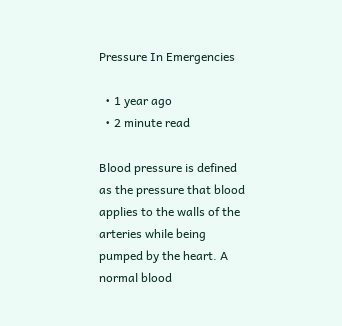Pressure In Emergencies

  • 1 year ago
  • 2 minute read

Blood pressure is defined as the pressure that blood applies to the walls of the arteries while being pumped by the heart. A normal blood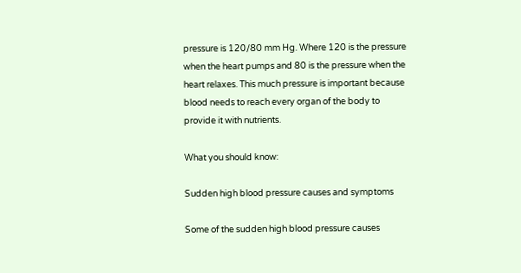pressure is 120/80 mm Hg. Where 120 is the pressure when the heart pumps and 80 is the pressure when the heart relaxes. This much pressure is important because blood needs to reach every organ of the body to provide it with nutrients.

What you should know:

Sudden high blood pressure causes and symptoms

Some of the sudden high blood pressure causes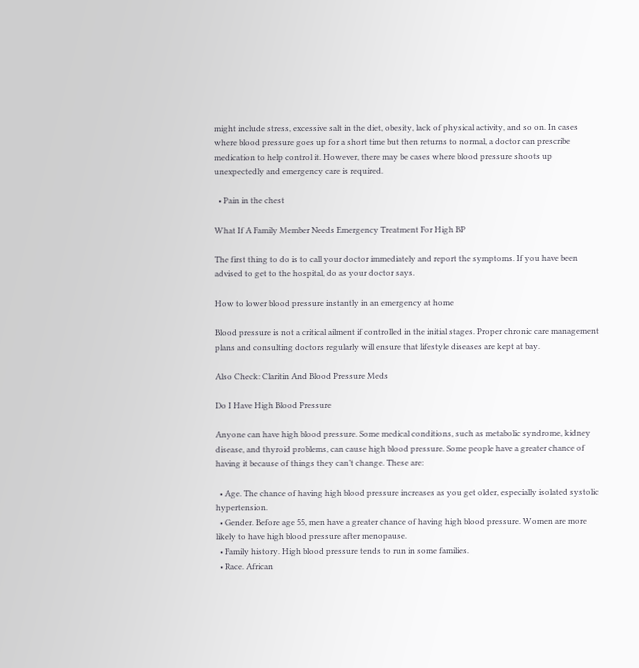might include stress, excessive salt in the diet, obesity, lack of physical activity, and so on. In cases where blood pressure goes up for a short time but then returns to normal, a doctor can prescribe medication to help control it. However, there may be cases where blood pressure shoots up unexpectedly and emergency care is required.

  • Pain in the chest

What If A Family Member Needs Emergency Treatment For High BP

The first thing to do is to call your doctor immediately and report the symptoms. If you have been advised to get to the hospital, do as your doctor says.

How to lower blood pressure instantly in an emergency at home

Blood pressure is not a critical ailment if controlled in the initial stages. Proper chronic care management plans and consulting doctors regularly will ensure that lifestyle diseases are kept at bay.

Also Check: Claritin And Blood Pressure Meds

Do I Have High Blood Pressure

Anyone can have high blood pressure. Some medical conditions, such as metabolic syndrome, kidney disease, and thyroid problems, can cause high blood pressure. Some people have a greater chance of having it because of things they can’t change. These are:

  • Age. The chance of having high blood pressure increases as you get older, especially isolated systolic hypertension.
  • Gender. Before age 55, men have a greater chance of having high blood pressure. Women are more likely to have high blood pressure after menopause.
  • Family history. High blood pressure tends to run in some families.
  • Race. African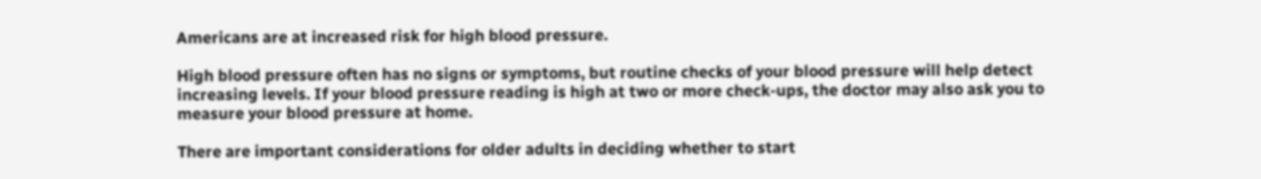Americans are at increased risk for high blood pressure.

High blood pressure often has no signs or symptoms, but routine checks of your blood pressure will help detect increasing levels. If your blood pressure reading is high at two or more check-ups, the doctor may also ask you to measure your blood pressure at home.

There are important considerations for older adults in deciding whether to start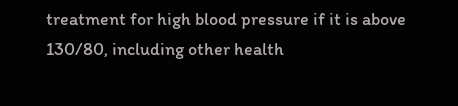treatment for high blood pressure if it is above 130/80, including other health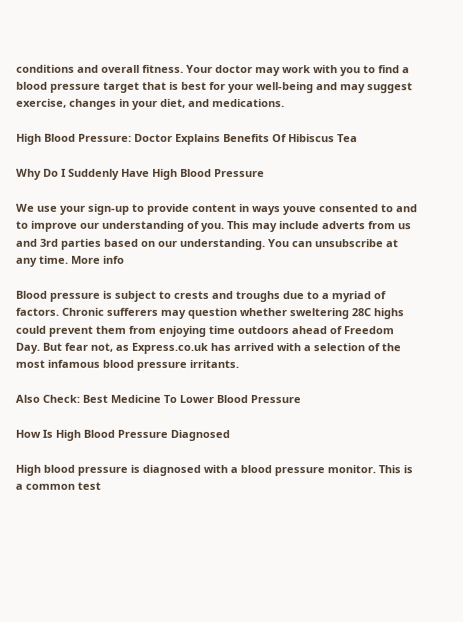conditions and overall fitness. Your doctor may work with you to find a blood pressure target that is best for your well-being and may suggest exercise, changes in your diet, and medications.

High Blood Pressure: Doctor Explains Benefits Of Hibiscus Tea

Why Do I Suddenly Have High Blood Pressure

We use your sign-up to provide content in ways youve consented to and to improve our understanding of you. This may include adverts from us and 3rd parties based on our understanding. You can unsubscribe at any time. More info

Blood pressure is subject to crests and troughs due to a myriad of factors. Chronic sufferers may question whether sweltering 28C highs could prevent them from enjoying time outdoors ahead of Freedom Day. But fear not, as Express.co.uk has arrived with a selection of the most infamous blood pressure irritants.

Also Check: Best Medicine To Lower Blood Pressure

How Is High Blood Pressure Diagnosed

High blood pressure is diagnosed with a blood pressure monitor. This is a common test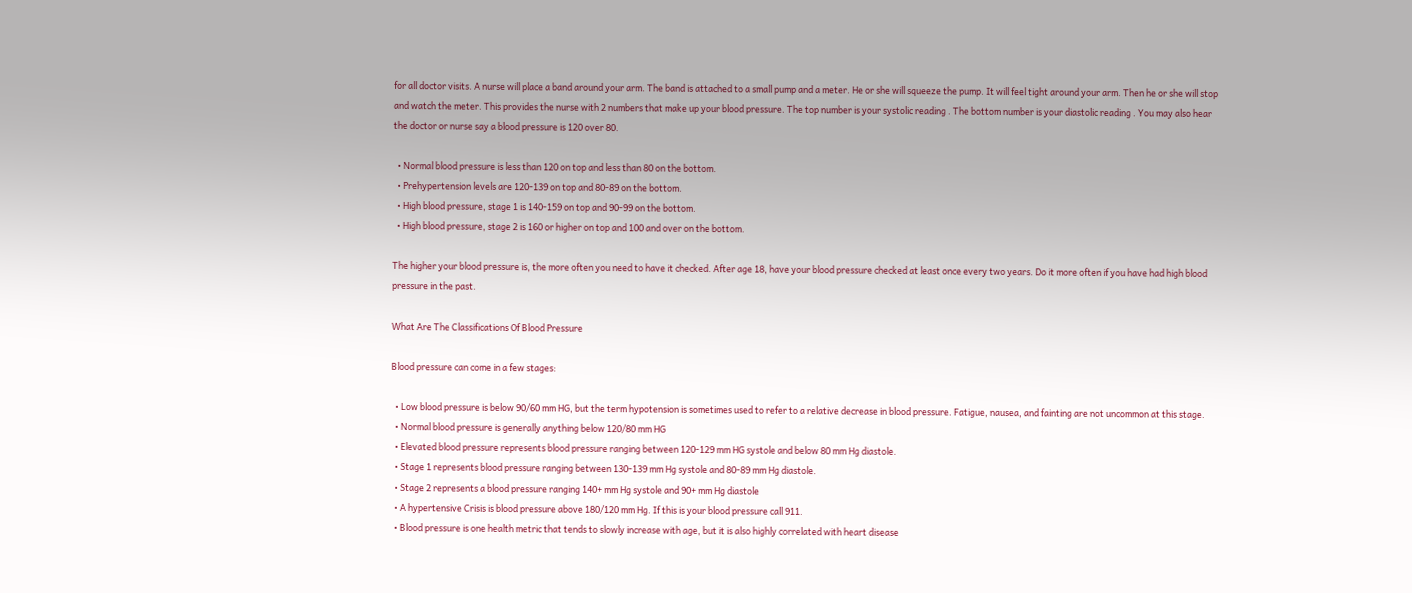for all doctor visits. A nurse will place a band around your arm. The band is attached to a small pump and a meter. He or she will squeeze the pump. It will feel tight around your arm. Then he or she will stop and watch the meter. This provides the nurse with 2 numbers that make up your blood pressure. The top number is your systolic reading . The bottom number is your diastolic reading . You may also hear the doctor or nurse say a blood pressure is 120 over 80.

  • Normal blood pressure is less than 120 on top and less than 80 on the bottom.
  • Prehypertension levels are 120-139 on top and 80-89 on the bottom.
  • High blood pressure, stage 1 is 140-159 on top and 90-99 on the bottom.
  • High blood pressure, stage 2 is 160 or higher on top and 100 and over on the bottom.

The higher your blood pressure is, the more often you need to have it checked. After age 18, have your blood pressure checked at least once every two years. Do it more often if you have had high blood pressure in the past.

What Are The Classifications Of Blood Pressure

Blood pressure can come in a few stages:

  • Low blood pressure is below 90/60 mm HG, but the term hypotension is sometimes used to refer to a relative decrease in blood pressure. Fatigue, nausea, and fainting are not uncommon at this stage.
  • Normal blood pressure is generally anything below 120/80 mm HG
  • Elevated blood pressure represents blood pressure ranging between 120-129 mm HG systole and below 80 mm Hg diastole.
  • Stage 1 represents blood pressure ranging between 130-139 mm Hg systole and 80-89 mm Hg diastole.
  • Stage 2 represents a blood pressure ranging 140+ mm Hg systole and 90+ mm Hg diastole
  • A hypertensive Crisis is blood pressure above 180/120 mm Hg. If this is your blood pressure call 911.
  • Blood pressure is one health metric that tends to slowly increase with age, but it is also highly correlated with heart disease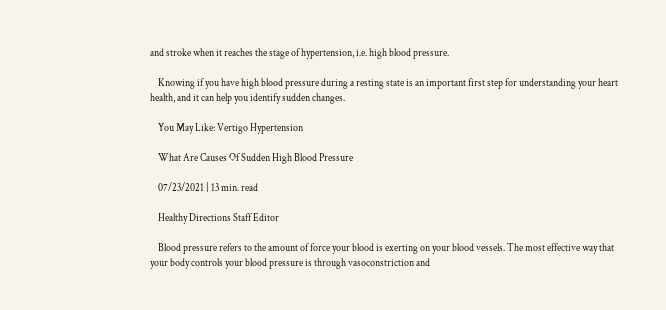and stroke when it reaches the stage of hypertension, i.e. high blood pressure.

    Knowing if you have high blood pressure during a resting state is an important first step for understanding your heart health, and it can help you identify sudden changes.

    You May Like: Vertigo Hypertension

    What Are Causes Of Sudden High Blood Pressure

    07/23/2021 | 13 min. read

    Healthy Directions Staff Editor

    Blood pressure refers to the amount of force your blood is exerting on your blood vessels. The most effective way that your body controls your blood pressure is through vasoconstriction and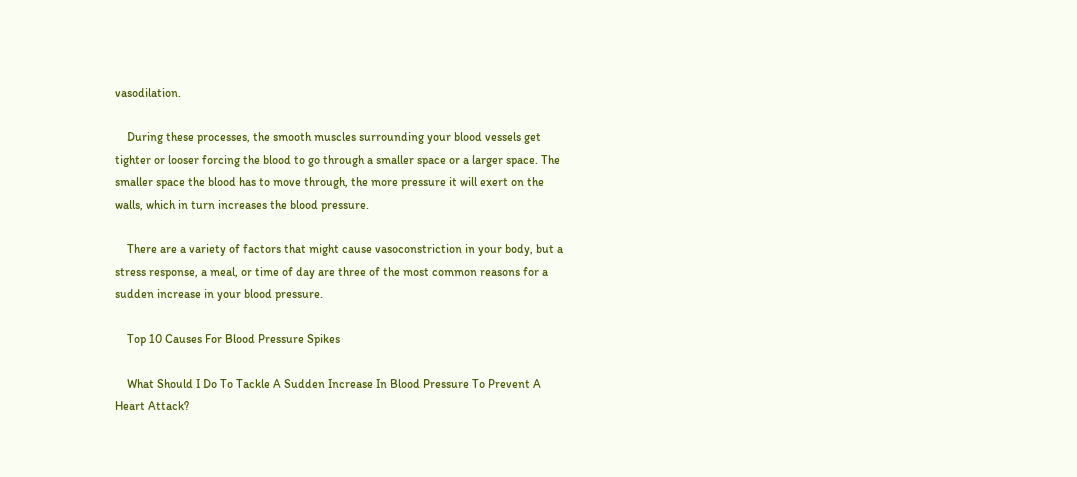vasodilation.

    During these processes, the smooth muscles surrounding your blood vessels get tighter or looser forcing the blood to go through a smaller space or a larger space. The smaller space the blood has to move through, the more pressure it will exert on the walls, which in turn increases the blood pressure.

    There are a variety of factors that might cause vasoconstriction in your body, but a stress response, a meal, or time of day are three of the most common reasons for a sudden increase in your blood pressure.

    Top 10 Causes For Blood Pressure Spikes

    What Should I Do To Tackle A Sudden Increase In Blood Pressure To Prevent A Heart Attack?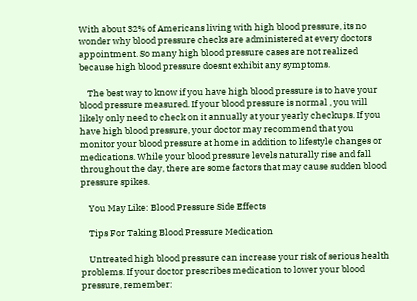With about 32% of Americans living with high blood pressure, its no wonder why blood pressure checks are administered at every doctors appointment. So many high blood pressure cases are not realized because high blood pressure doesnt exhibit any symptoms.

    The best way to know if you have high blood pressure is to have your blood pressure measured. If your blood pressure is normal , you will likely only need to check on it annually at your yearly checkups. If you have high blood pressure, your doctor may recommend that you monitor your blood pressure at home in addition to lifestyle changes or medications. While your blood pressure levels naturally rise and fall throughout the day, there are some factors that may cause sudden blood pressure spikes.

    You May Like: Blood Pressure Side Effects

    Tips For Taking Blood Pressure Medication

    Untreated high blood pressure can increase your risk of serious health problems. If your doctor prescribes medication to lower your blood pressure, remember: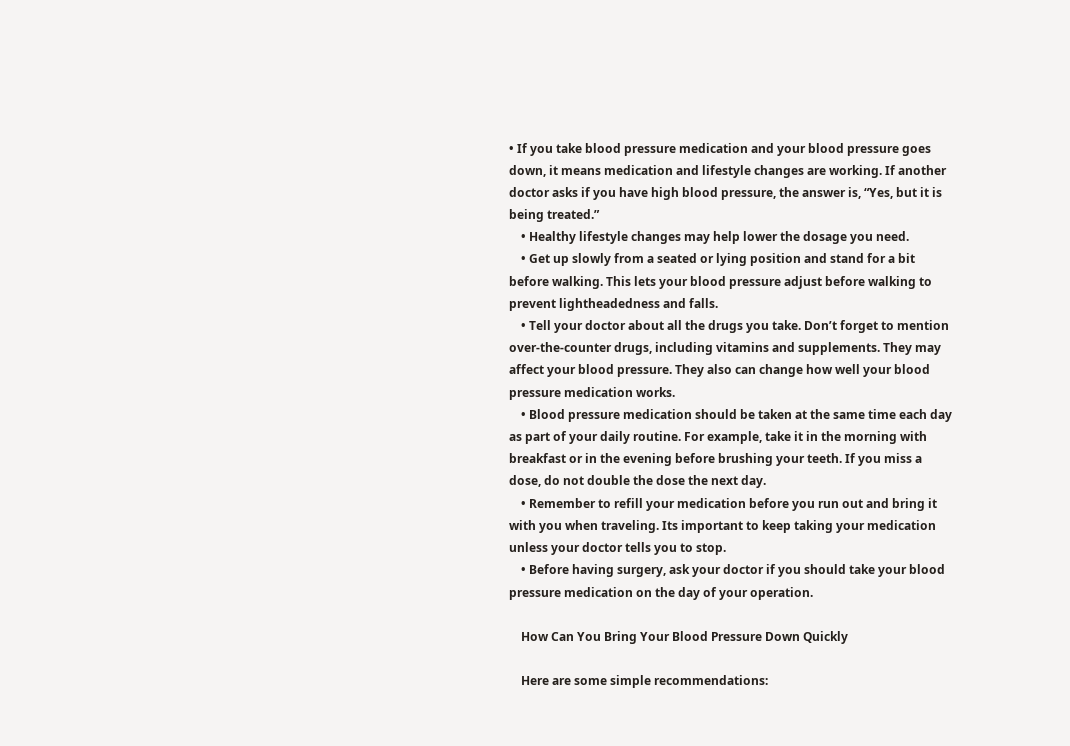• If you take blood pressure medication and your blood pressure goes down, it means medication and lifestyle changes are working. If another doctor asks if you have high blood pressure, the answer is, “Yes, but it is being treated.”
    • Healthy lifestyle changes may help lower the dosage you need.
    • Get up slowly from a seated or lying position and stand for a bit before walking. This lets your blood pressure adjust before walking to prevent lightheadedness and falls.
    • Tell your doctor about all the drugs you take. Don’t forget to mention over-the-counter drugs, including vitamins and supplements. They may affect your blood pressure. They also can change how well your blood pressure medication works.
    • Blood pressure medication should be taken at the same time each day as part of your daily routine. For example, take it in the morning with breakfast or in the evening before brushing your teeth. If you miss a dose, do not double the dose the next day.
    • Remember to refill your medication before you run out and bring it with you when traveling. Its important to keep taking your medication unless your doctor tells you to stop.
    • Before having surgery, ask your doctor if you should take your blood pressure medication on the day of your operation.

    How Can You Bring Your Blood Pressure Down Quickly

    Here are some simple recommendations: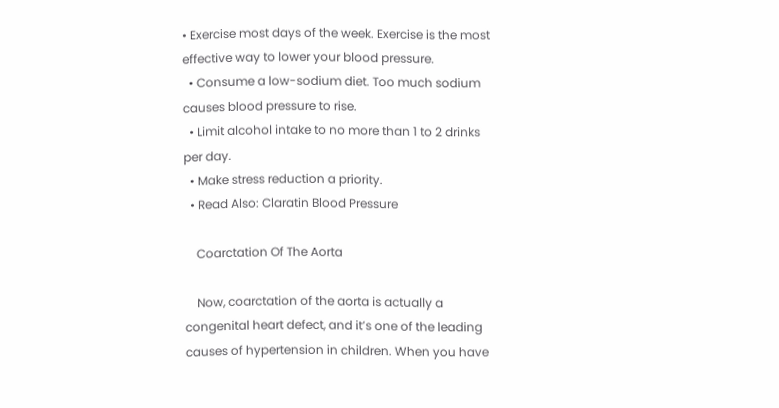• Exercise most days of the week. Exercise is the most effective way to lower your blood pressure.
  • Consume a low-sodium diet. Too much sodium causes blood pressure to rise.
  • Limit alcohol intake to no more than 1 to 2 drinks per day.
  • Make stress reduction a priority.
  • Read Also: Claratin Blood Pressure

    Coarctation Of The Aorta

    Now, coarctation of the aorta is actually a congenital heart defect, and it’s one of the leading causes of hypertension in children. When you have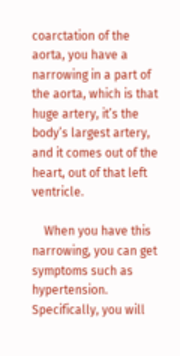coarctation of the aorta, you have a narrowing in a part of the aorta, which is that huge artery, it’s the body’s largest artery, and it comes out of the heart, out of that left ventricle.

    When you have this narrowing, you can get symptoms such as hypertension. Specifically, you will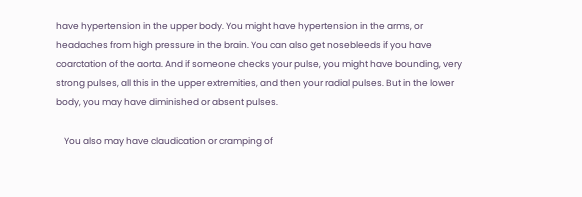have hypertension in the upper body. You might have hypertension in the arms, or headaches from high pressure in the brain. You can also get nosebleeds if you have coarctation of the aorta. And if someone checks your pulse, you might have bounding, very strong pulses, all this in the upper extremities, and then your radial pulses. But in the lower body, you may have diminished or absent pulses.

    You also may have claudication or cramping of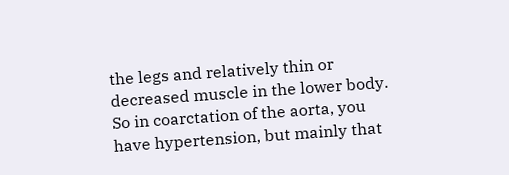the legs and relatively thin or decreased muscle in the lower body. So in coarctation of the aorta, you have hypertension, but mainly that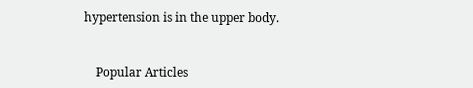hypertension is in the upper body.


    Popular Articles